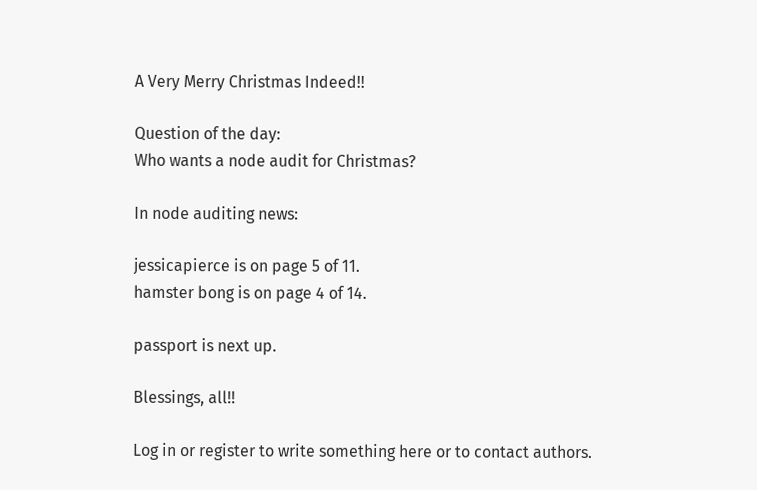A Very Merry Christmas Indeed!!

Question of the day:
Who wants a node audit for Christmas?

In node auditing news:

jessicapierce is on page 5 of 11.
hamster bong is on page 4 of 14.

passport is next up.

Blessings, all!!

Log in or register to write something here or to contact authors.